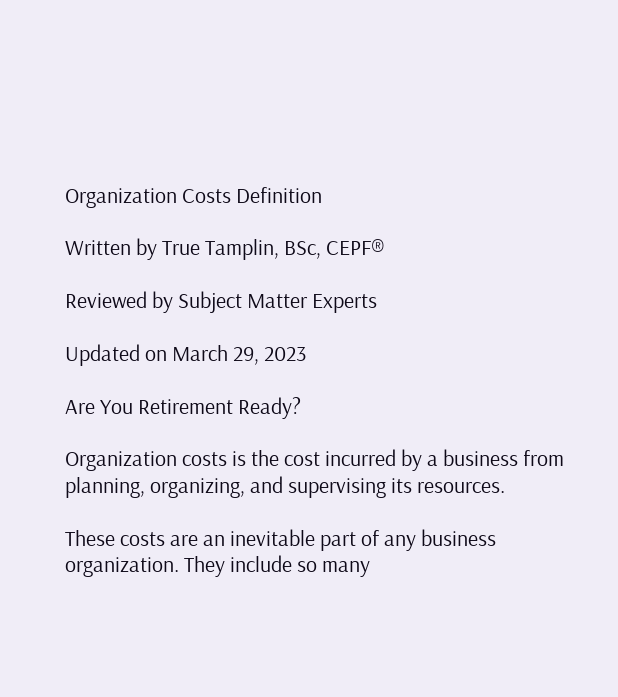Organization Costs Definition

Written by True Tamplin, BSc, CEPF®

Reviewed by Subject Matter Experts

Updated on March 29, 2023

Are You Retirement Ready?

Organization costs is the cost incurred by a business from planning, organizing, and supervising its resources.

These costs are an inevitable part of any business organization. They include so many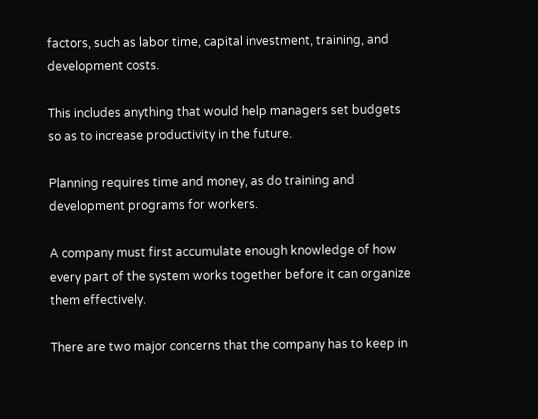factors, such as labor time, capital investment, training, and development costs.

This includes anything that would help managers set budgets so as to increase productivity in the future.

Planning requires time and money, as do training and development programs for workers.

A company must first accumulate enough knowledge of how every part of the system works together before it can organize them effectively.

There are two major concerns that the company has to keep in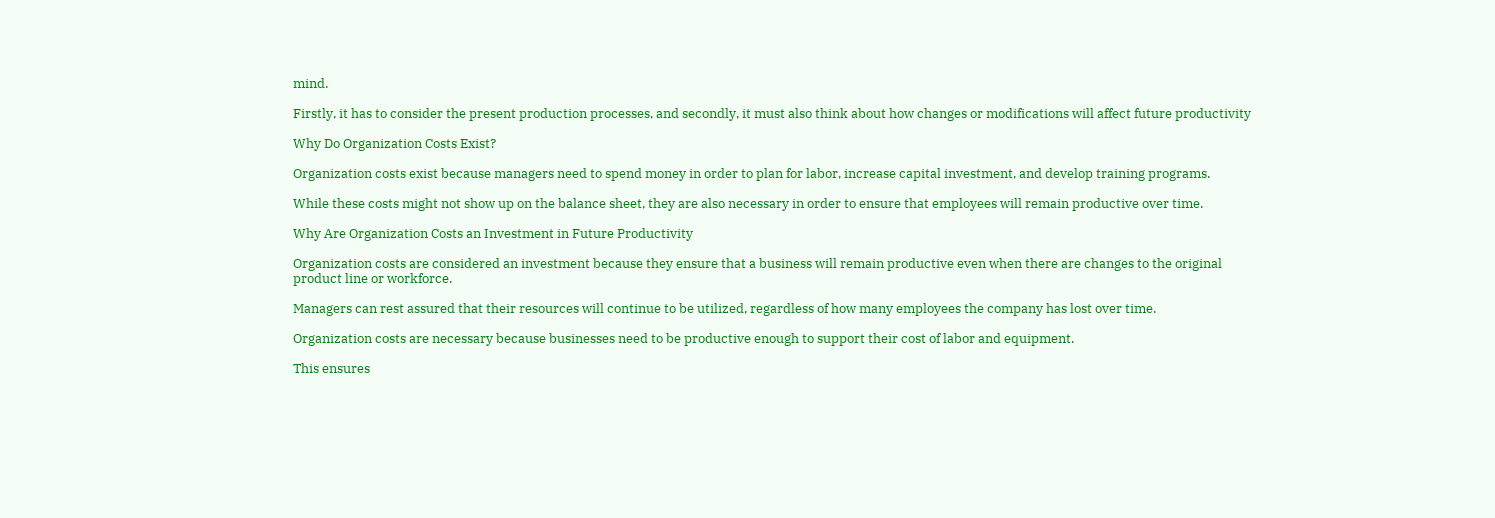mind.

Firstly, it has to consider the present production processes, and secondly, it must also think about how changes or modifications will affect future productivity

Why Do Organization Costs Exist?

Organization costs exist because managers need to spend money in order to plan for labor, increase capital investment, and develop training programs.

While these costs might not show up on the balance sheet, they are also necessary in order to ensure that employees will remain productive over time.

Why Are Organization Costs an Investment in Future Productivity

Organization costs are considered an investment because they ensure that a business will remain productive even when there are changes to the original product line or workforce.

Managers can rest assured that their resources will continue to be utilized, regardless of how many employees the company has lost over time.

Organization costs are necessary because businesses need to be productive enough to support their cost of labor and equipment.

This ensures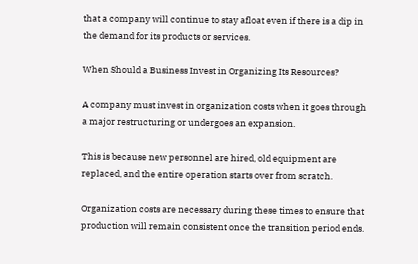that a company will continue to stay afloat even if there is a dip in the demand for its products or services.

When Should a Business Invest in Organizing Its Resources?

A company must invest in organization costs when it goes through a major restructuring or undergoes an expansion.

This is because new personnel are hired, old equipment are replaced, and the entire operation starts over from scratch.

Organization costs are necessary during these times to ensure that production will remain consistent once the transition period ends.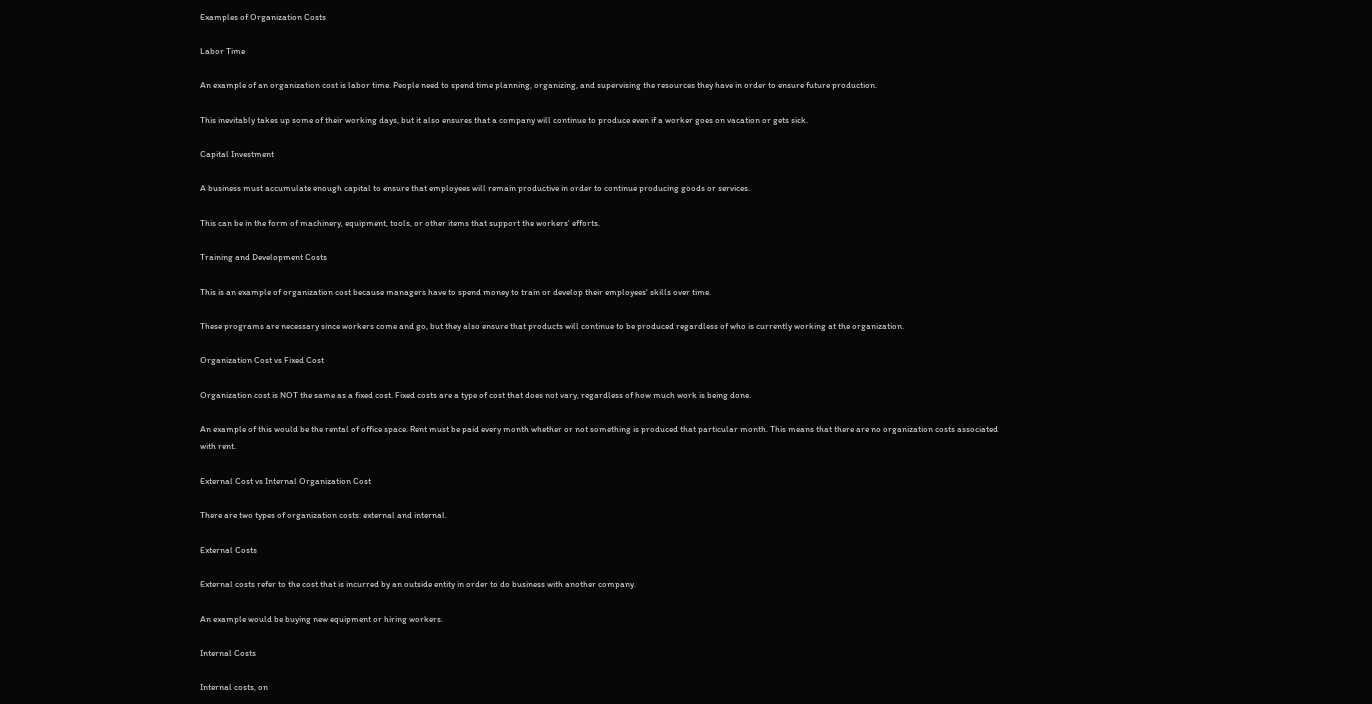Examples of Organization Costs

Labor Time

An example of an organization cost is labor time. People need to spend time planning, organizing, and supervising the resources they have in order to ensure future production.

This inevitably takes up some of their working days, but it also ensures that a company will continue to produce even if a worker goes on vacation or gets sick.

Capital Investment

A business must accumulate enough capital to ensure that employees will remain productive in order to continue producing goods or services.

This can be in the form of machinery, equipment, tools, or other items that support the workers' efforts.

Training and Development Costs

This is an example of organization cost because managers have to spend money to train or develop their employees' skills over time.

These programs are necessary since workers come and go, but they also ensure that products will continue to be produced regardless of who is currently working at the organization.

Organization Cost vs Fixed Cost

Organization cost is NOT the same as a fixed cost. Fixed costs are a type of cost that does not vary, regardless of how much work is being done.

An example of this would be the rental of office space. Rent must be paid every month whether or not something is produced that particular month. This means that there are no organization costs associated with rent.

External Cost vs Internal Organization Cost

There are two types of organization costs: external and internal.

External Costs

External costs refer to the cost that is incurred by an outside entity in order to do business with another company.

An example would be buying new equipment or hiring workers.

Internal Costs

Internal costs, on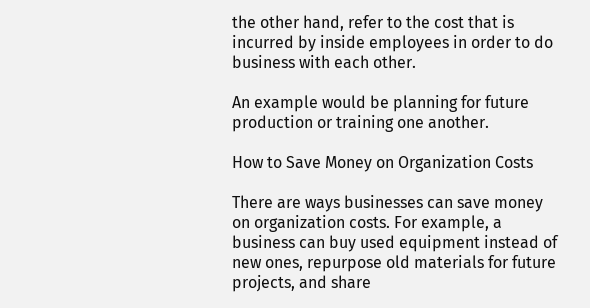the other hand, refer to the cost that is incurred by inside employees in order to do business with each other.

An example would be planning for future production or training one another.

How to Save Money on Organization Costs

There are ways businesses can save money on organization costs. For example, a business can buy used equipment instead of new ones, repurpose old materials for future projects, and share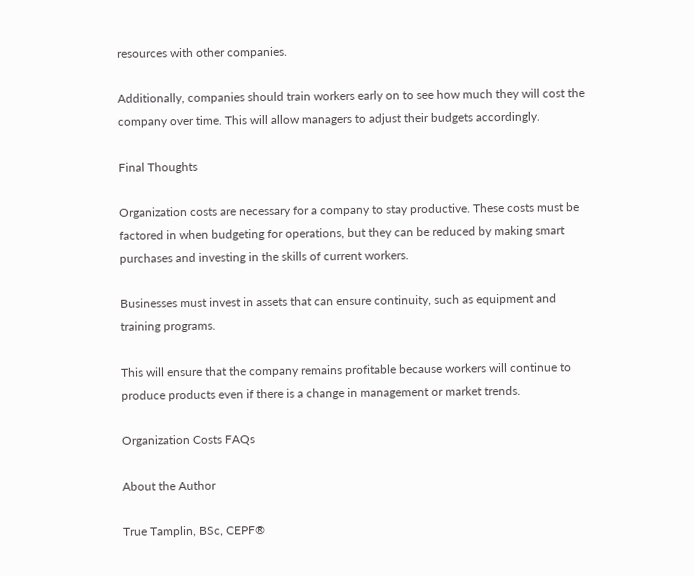resources with other companies.

Additionally, companies should train workers early on to see how much they will cost the company over time. This will allow managers to adjust their budgets accordingly.

Final Thoughts

Organization costs are necessary for a company to stay productive. These costs must be factored in when budgeting for operations, but they can be reduced by making smart purchases and investing in the skills of current workers.

Businesses must invest in assets that can ensure continuity, such as equipment and training programs.

This will ensure that the company remains profitable because workers will continue to produce products even if there is a change in management or market trends.

Organization Costs FAQs

About the Author

True Tamplin, BSc, CEPF®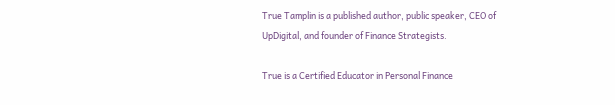True Tamplin is a published author, public speaker, CEO of UpDigital, and founder of Finance Strategists.

True is a Certified Educator in Personal Finance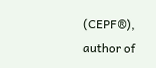(CEPF®), author of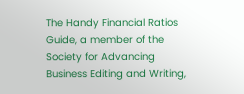The Handy Financial Ratios Guide, a member of the Society for Advancing Business Editing and Writing,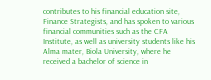contributes to his financial education site, Finance Strategists, and has spoken to various financial communities such as the CFA Institute, as well as university students like his Alma mater, Biola University, where he received a bachelor of science in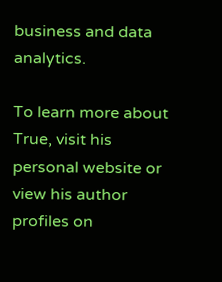business and data analytics.

To learn more about True, visit his personal website or view his author profiles on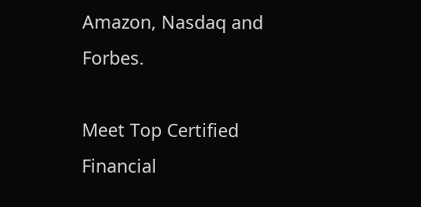Amazon, Nasdaq and Forbes.

Meet Top Certified Financial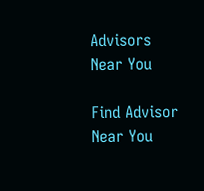Advisors Near You

Find Advisor Near You